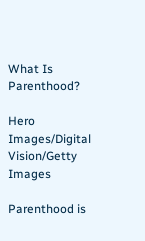What Is Parenthood?

Hero Images/Digital Vision/Getty Images

Parenthood is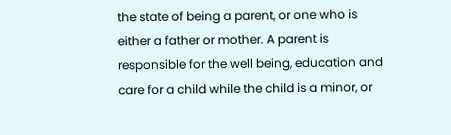the state of being a parent, or one who is either a father or mother. A parent is responsible for the well being, education and care for a child while the child is a minor, or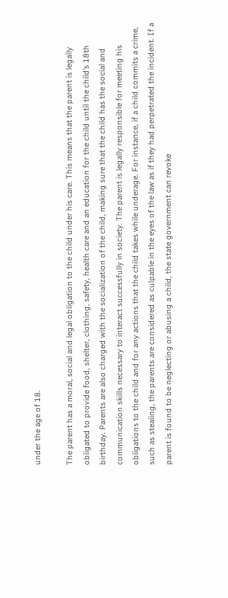under the age of 18.

The parent has a moral, social and legal obligation to the child under his care. This means that the parent is legally obligated to provide food, shelter, clothing, safety, health care and an education for the child until the child’s 18th birthday. Parents are also charged with the socialization of the child, making sure that the child has the social and communication skills necessary to interact successfully in society. The parent is legally responsible for meeting his obligations to the child and for any actions that the child takes while underage. For instance, if a child commits a crime, such as stealing, the parents are considered as culpable in the eyes of the law as if they had perpetrated the incident. If a parent is found to be neglecting or abusing a child, the state government can revoke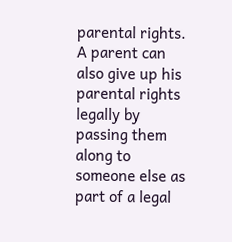parental rights. A parent can also give up his parental rights legally by passing them along to someone else as part of a legal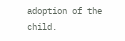adoption of the child.